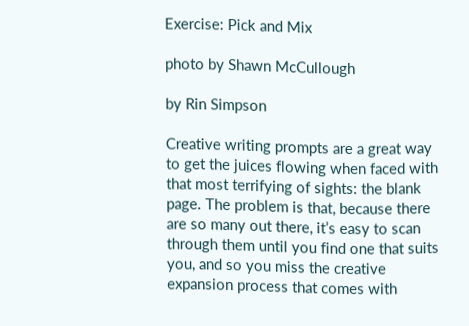Exercise: Pick and Mix

photo by Shawn McCullough

by Rin Simpson

Creative writing prompts are a great way to get the juices flowing when faced with that most terrifying of sights: the blank page. The problem is that, because there are so many out there, it’s easy to scan through them until you find one that suits you, and so you miss the creative expansion process that comes with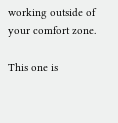working outside of your comfort zone.

This one is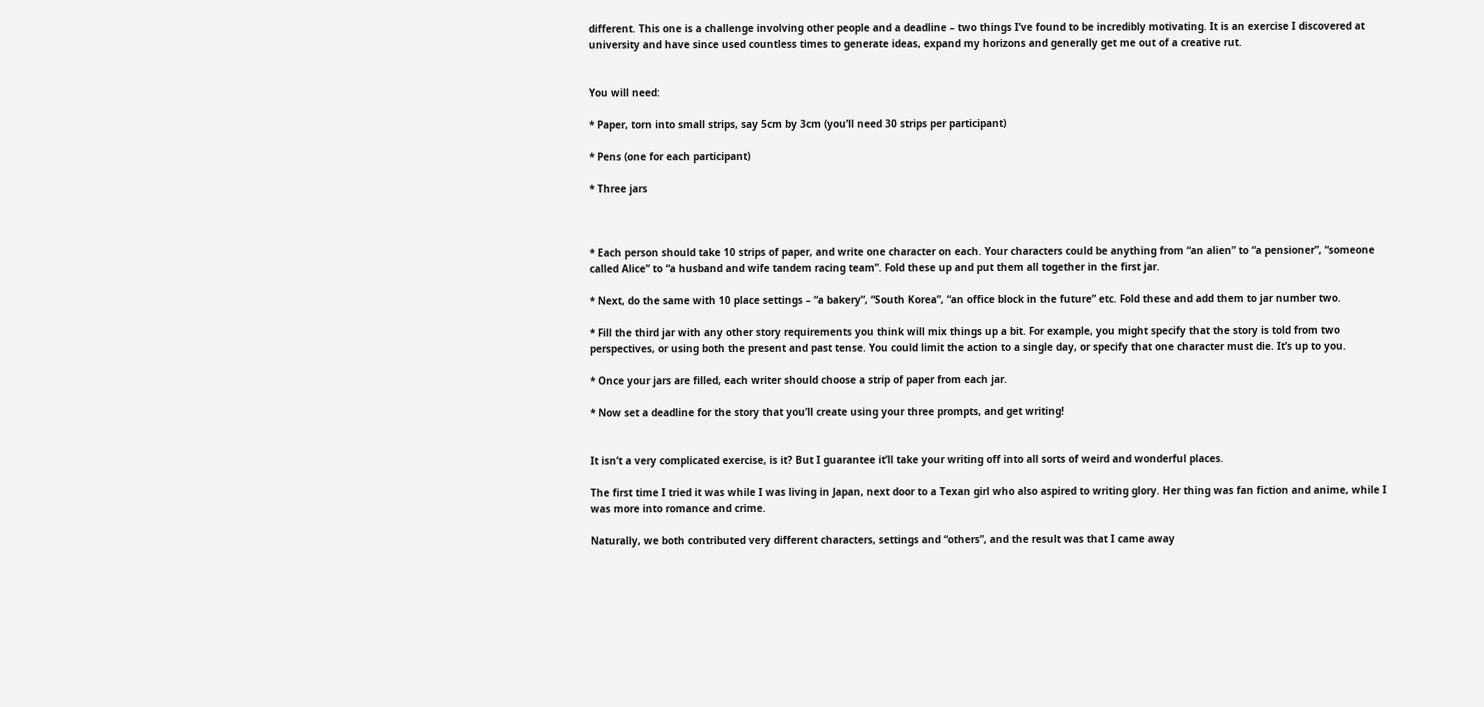different. This one is a challenge involving other people and a deadline – two things I’ve found to be incredibly motivating. It is an exercise I discovered at university and have since used countless times to generate ideas, expand my horizons and generally get me out of a creative rut.


You will need:

* Paper, torn into small strips, say 5cm by 3cm (you’ll need 30 strips per participant)

* Pens (one for each participant)

* Three jars



* Each person should take 10 strips of paper, and write one character on each. Your characters could be anything from “an alien” to “a pensioner”, “someone called Alice” to “a husband and wife tandem racing team”. Fold these up and put them all together in the first jar.

* Next, do the same with 10 place settings – “a bakery”, “South Korea”, “an office block in the future” etc. Fold these and add them to jar number two.

* Fill the third jar with any other story requirements you think will mix things up a bit. For example, you might specify that the story is told from two perspectives, or using both the present and past tense. You could limit the action to a single day, or specify that one character must die. It’s up to you.

* Once your jars are filled, each writer should choose a strip of paper from each jar.

* Now set a deadline for the story that you’ll create using your three prompts, and get writing!


It isn’t a very complicated exercise, is it? But I guarantee it’ll take your writing off into all sorts of weird and wonderful places.

The first time I tried it was while I was living in Japan, next door to a Texan girl who also aspired to writing glory. Her thing was fan fiction and anime, while I was more into romance and crime.

Naturally, we both contributed very different characters, settings and “others”, and the result was that I came away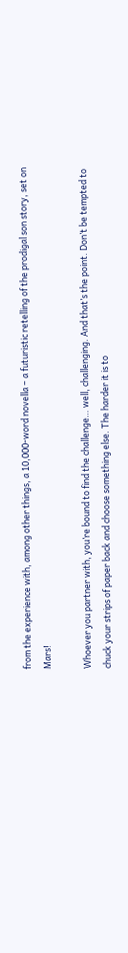from the experience with, among other things, a 10,000-word novella – a futuristic retelling of the prodigal son story, set on Mars!

Whoever you partner with, you’re bound to find the challenge… well, challenging. And that’s the point. Don’t be tempted to chuck your strips of paper back and choose something else. The harder it is to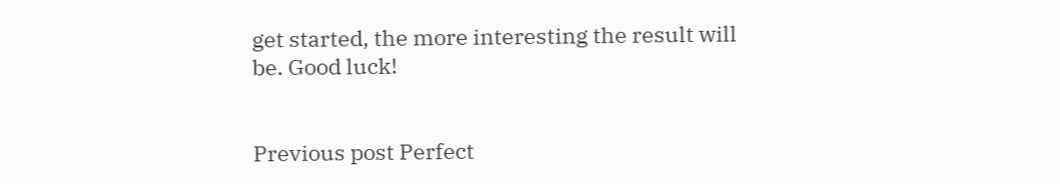get started, the more interesting the result will be. Good luck!


Previous post Perfect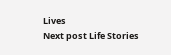Lives
Next post Life Stories